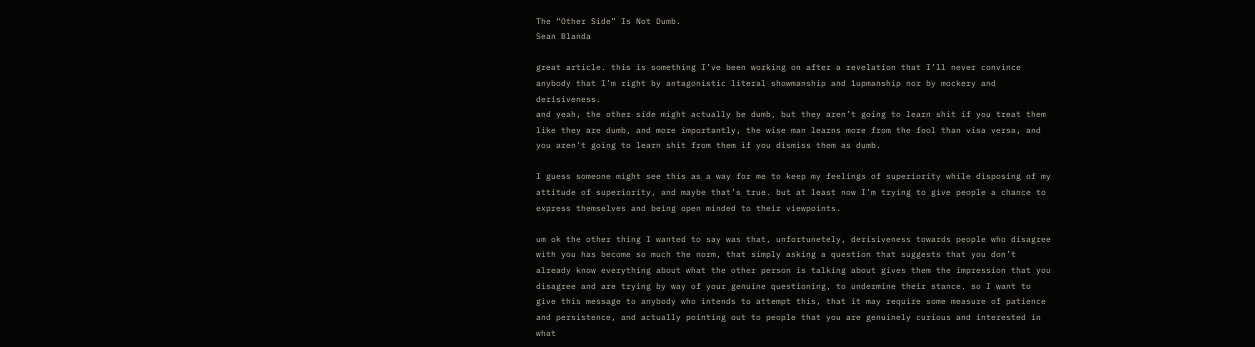The “Other Side” Is Not Dumb.
Sean Blanda

great article. this is something I’ve been working on after a revelation that I’ll never convince anybody that I’m right by antagonistic literal showmanship and 1upmanship nor by mockery and derisiveness.
and yeah, the other side might actually be dumb, but they aren’t going to learn shit if you treat them like they are dumb, and more importantly, the wise man learns more from the fool than visa versa, and you aren’t going to learn shit from them if you dismiss them as dumb.

I guess someone might see this as a way for me to keep my feelings of superiority while disposing of my attitude of superiority, and maybe that’s true. but at least now I’m trying to give people a chance to express themselves and being open minded to their viewpoints.

um ok the other thing I wanted to say was that, unfortunetely, derisiveness towards people who disagree with you has become so much the norm, that simply asking a question that suggests that you don’t already know everything about what the other person is talking about gives them the impression that you disagree and are trying by way of your genuine questioning, to undermine their stance. so I want to give this message to anybody who intends to attempt this, that it may require some measure of patience and persistence, and actually pointing out to people that you are genuinely curious and interested in what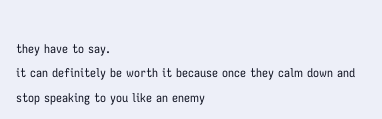they have to say.
it can definitely be worth it because once they calm down and stop speaking to you like an enemy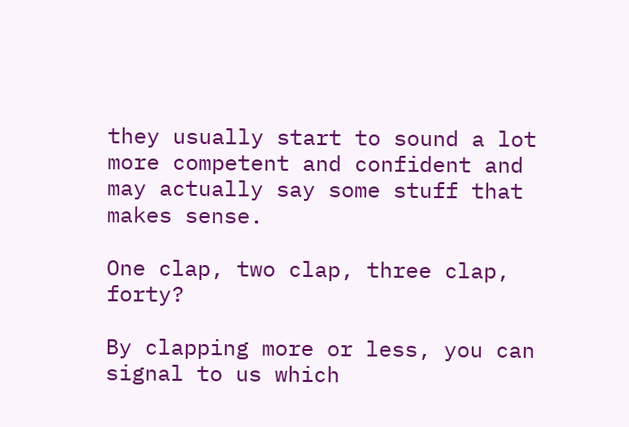they usually start to sound a lot more competent and confident and may actually say some stuff that makes sense.

One clap, two clap, three clap, forty?

By clapping more or less, you can signal to us which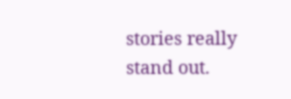stories really stand out.